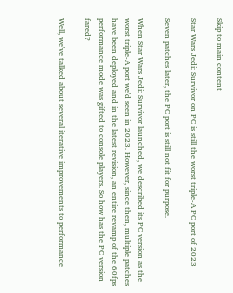Skip to main content

Star Wars Jedi: Survivor on PC is still the worst triple-A PC port of 2023

Seven patches later, the PC port is still not fit for purpose.

When Star Wars Jedi: Survivor launched, we described its PC version as the worst triple-A port we'd seen in 2023. However, since then, multiple patches have been deployed and in the latest revision, an entire revamp of the 60fps performance mode was gifted to console players. So how has the PC version fared?

Well, we've talked about several iterative improvements to performance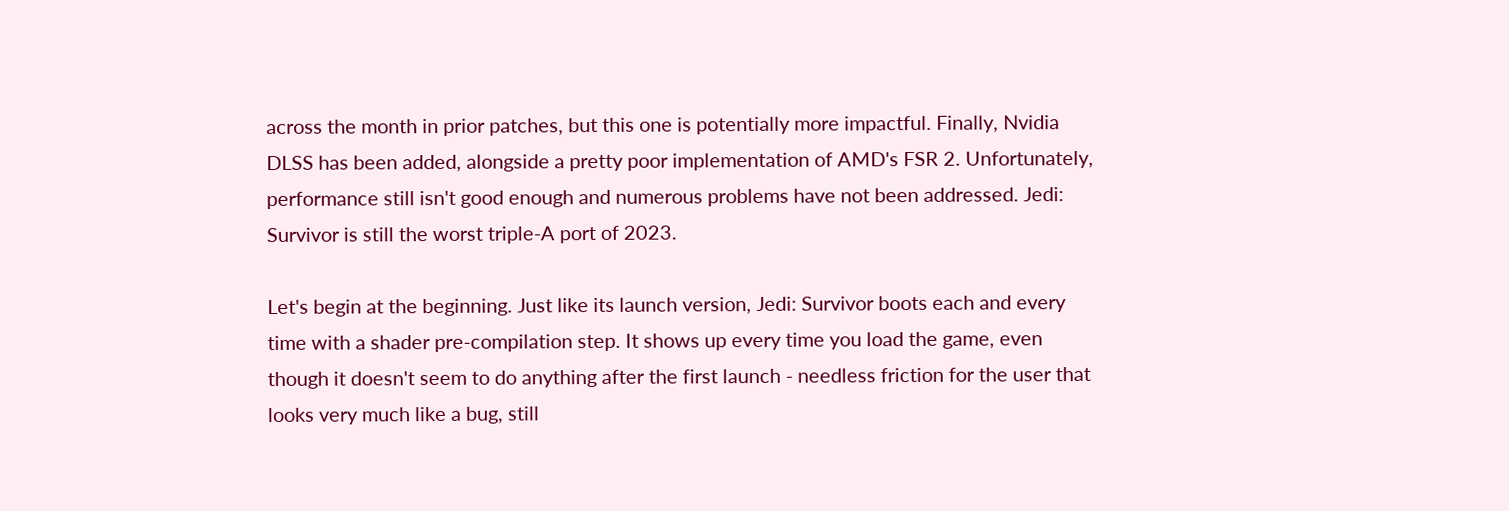across the month in prior patches, but this one is potentially more impactful. Finally, Nvidia DLSS has been added, alongside a pretty poor implementation of AMD's FSR 2. Unfortunately, performance still isn't good enough and numerous problems have not been addressed. Jedi: Survivor is still the worst triple-A port of 2023.

Let's begin at the beginning. Just like its launch version, Jedi: Survivor boots each and every time with a shader pre-compilation step. It shows up every time you load the game, even though it doesn't seem to do anything after the first launch - needless friction for the user that looks very much like a bug, still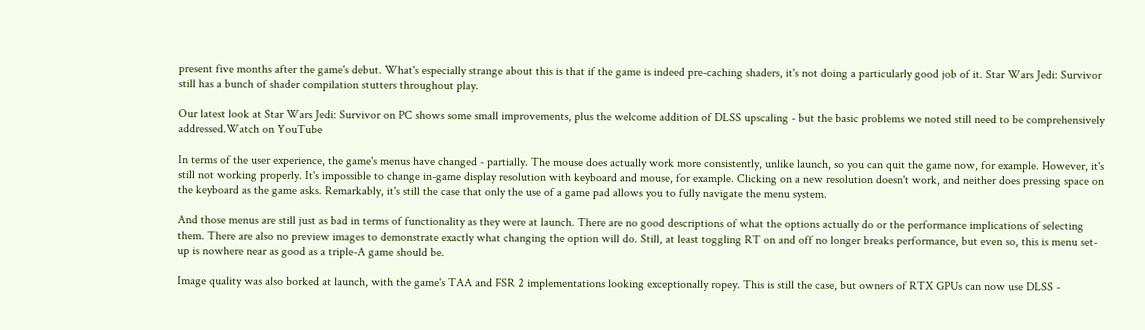present five months after the game's debut. What's especially strange about this is that if the game is indeed pre-caching shaders, it's not doing a particularly good job of it. Star Wars Jedi: Survivor still has a bunch of shader compilation stutters throughout play.

Our latest look at Star Wars Jedi: Survivor on PC shows some small improvements, plus the welcome addition of DLSS upscaling - but the basic problems we noted still need to be comprehensively addressed.Watch on YouTube

In terms of the user experience, the game's menus have changed - partially. The mouse does actually work more consistently, unlike launch, so you can quit the game now, for example. However, it's still not working properly. It's impossible to change in-game display resolution with keyboard and mouse, for example. Clicking on a new resolution doesn't work, and neither does pressing space on the keyboard as the game asks. Remarkably, it's still the case that only the use of a game pad allows you to fully navigate the menu system.

And those menus are still just as bad in terms of functionality as they were at launch. There are no good descriptions of what the options actually do or the performance implications of selecting them. There are also no preview images to demonstrate exactly what changing the option will do. Still, at least toggling RT on and off no longer breaks performance, but even so, this is menu set-up is nowhere near as good as a triple-A game should be.

Image quality was also borked at launch, with the game's TAA and FSR 2 implementations looking exceptionally ropey. This is still the case, but owners of RTX GPUs can now use DLSS -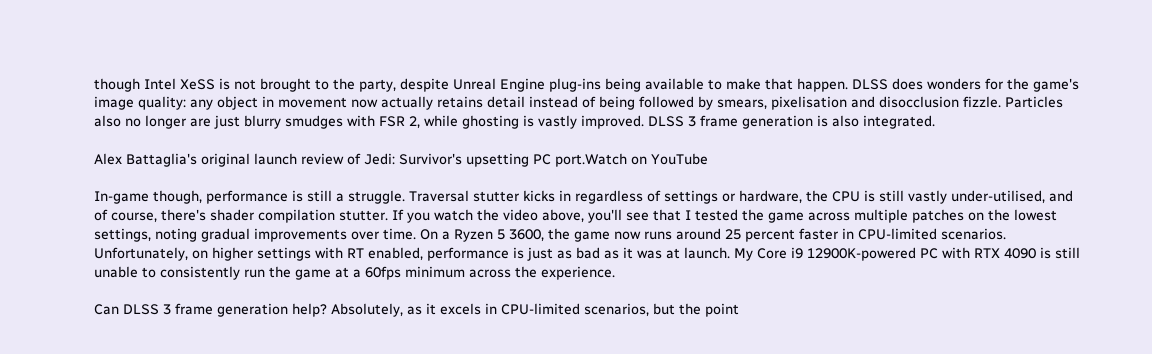though Intel XeSS is not brought to the party, despite Unreal Engine plug-ins being available to make that happen. DLSS does wonders for the game's image quality: any object in movement now actually retains detail instead of being followed by smears, pixelisation and disocclusion fizzle. Particles also no longer are just blurry smudges with FSR 2, while ghosting is vastly improved. DLSS 3 frame generation is also integrated.

Alex Battaglia's original launch review of Jedi: Survivor's upsetting PC port.Watch on YouTube

In-game though, performance is still a struggle. Traversal stutter kicks in regardless of settings or hardware, the CPU is still vastly under-utilised, and of course, there's shader compilation stutter. If you watch the video above, you'll see that I tested the game across multiple patches on the lowest settings, noting gradual improvements over time. On a Ryzen 5 3600, the game now runs around 25 percent faster in CPU-limited scenarios. Unfortunately, on higher settings with RT enabled, performance is just as bad as it was at launch. My Core i9 12900K-powered PC with RTX 4090 is still unable to consistently run the game at a 60fps minimum across the experience.

Can DLSS 3 frame generation help? Absolutely, as it excels in CPU-limited scenarios, but the point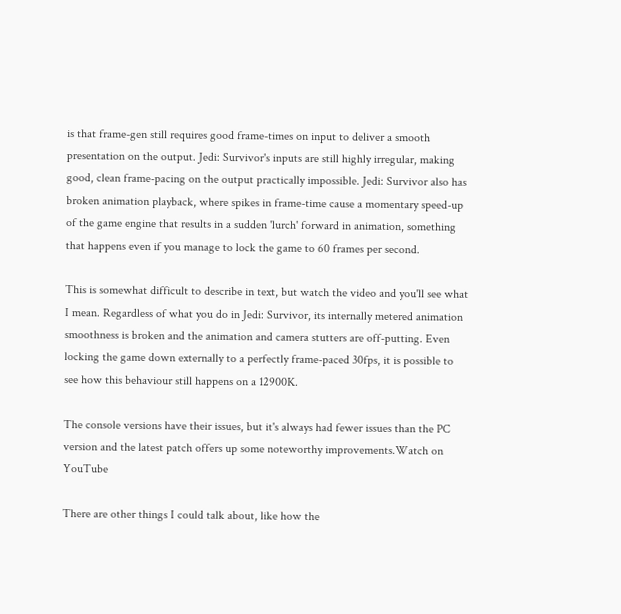is that frame-gen still requires good frame-times on input to deliver a smooth presentation on the output. Jedi: Survivor's inputs are still highly irregular, making good, clean frame-pacing on the output practically impossible. Jedi: Survivor also has broken animation playback, where spikes in frame-time cause a momentary speed-up of the game engine that results in a sudden 'lurch' forward in animation, something that happens even if you manage to lock the game to 60 frames per second.

This is somewhat difficult to describe in text, but watch the video and you'll see what I mean. Regardless of what you do in Jedi: Survivor, its internally metered animation smoothness is broken and the animation and camera stutters are off-putting. Even locking the game down externally to a perfectly frame-paced 30fps, it is possible to see how this behaviour still happens on a 12900K.

The console versions have their issues, but it's always had fewer issues than the PC version and the latest patch offers up some noteworthy improvements.Watch on YouTube

There are other things I could talk about, like how the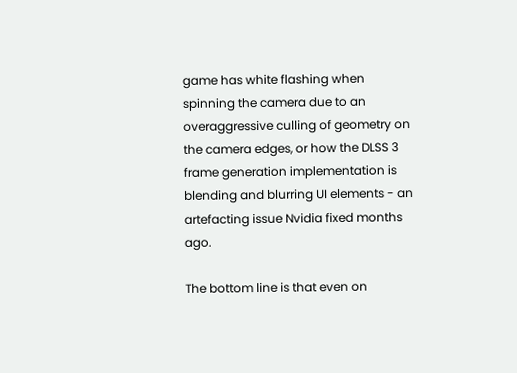game has white flashing when spinning the camera due to an overaggressive culling of geometry on the camera edges, or how the DLSS 3 frame generation implementation is blending and blurring UI elements - an artefacting issue Nvidia fixed months ago.

The bottom line is that even on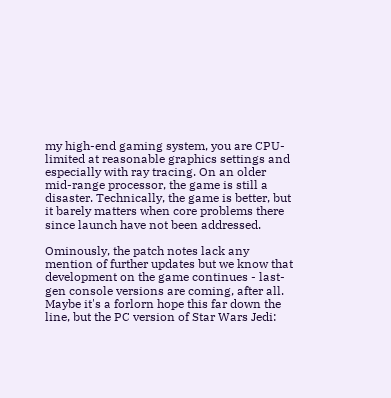my high-end gaming system, you are CPU-limited at reasonable graphics settings and especially with ray tracing. On an older mid-range processor, the game is still a disaster. Technically, the game is better, but it barely matters when core problems there since launch have not been addressed.

Ominously, the patch notes lack any mention of further updates but we know that development on the game continues - last-gen console versions are coming, after all. Maybe it's a forlorn hope this far down the line, but the PC version of Star Wars Jedi: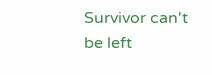Survivor can't be left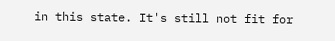in this state. It's still not fit for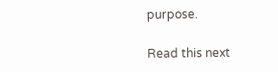purpose.

Read this next